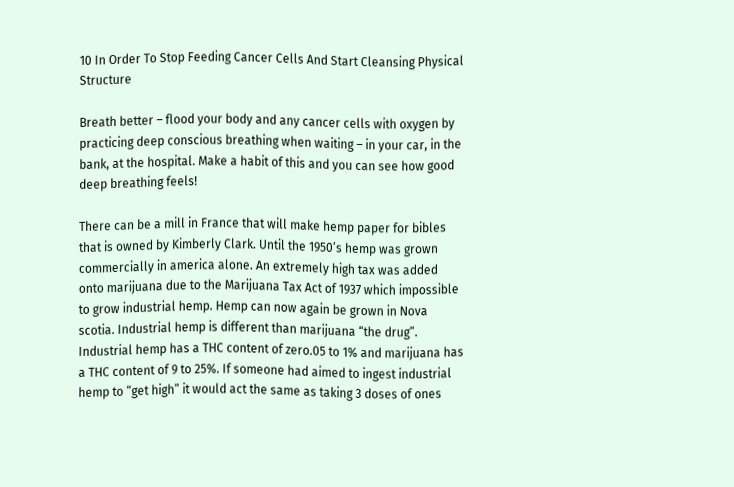10 In Order To Stop Feeding Cancer Cells And Start Cleansing Physical Structure

Breath better – flood your body and any cancer cells with oxygen by practicing deep conscious breathing when waiting – in your car, in the bank, at the hospital. Make a habit of this and you can see how good deep breathing feels!

There can be a mill in France that will make hemp paper for bibles that is owned by Kimberly Clark. Until the 1950’s hemp was grown commercially in america alone. An extremely high tax was added onto marijuana due to the Marijuana Tax Act of 1937 which impossible to grow industrial hemp. Hemp can now again be grown in Nova scotia. Industrial hemp is different than marijuana “the drug”. Industrial hemp has a THC content of zero.05 to 1% and marijuana has a THC content of 9 to 25%. If someone had aimed to ingest industrial hemp to “get high” it would act the same as taking 3 doses of ones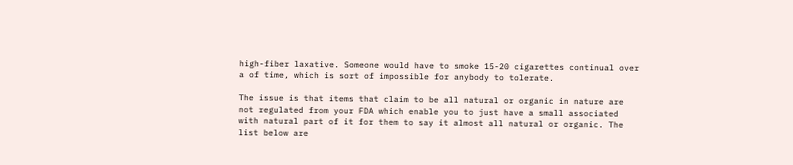high-fiber laxative. Someone would have to smoke 15-20 cigarettes continual over a of time, which is sort of impossible for anybody to tolerate.

The issue is that items that claim to be all natural or organic in nature are not regulated from your FDA which enable you to just have a small associated with natural part of it for them to say it almost all natural or organic. The list below are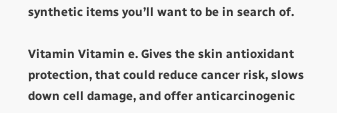synthetic items you’ll want to be in search of.

Vitamin Vitamin e. Gives the skin antioxidant protection, that could reduce cancer risk, slows down cell damage, and offer anticarcinogenic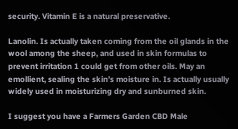security. Vitamin E is a natural preservative.

Lanolin. Is actually taken coming from the oil glands in the wool among the sheep, and used in skin formulas to prevent irritation 1 could get from other oils. May an emollient, sealing the skin’s moisture in. Is actually usually widely used in moisturizing dry and sunburned skin.

I suggest you have a Farmers Garden CBD Male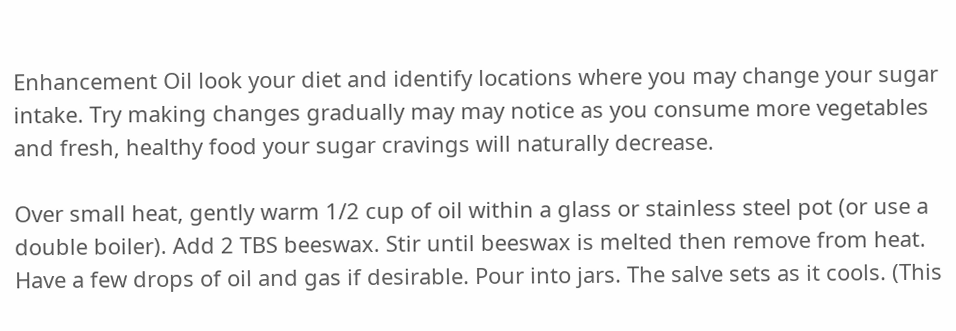Enhancement Oil look your diet and identify locations where you may change your sugar intake. Try making changes gradually may may notice as you consume more vegetables and fresh, healthy food your sugar cravings will naturally decrease.

Over small heat, gently warm 1/2 cup of oil within a glass or stainless steel pot (or use a double boiler). Add 2 TBS beeswax. Stir until beeswax is melted then remove from heat. Have a few drops of oil and gas if desirable. Pour into jars. The salve sets as it cools. (This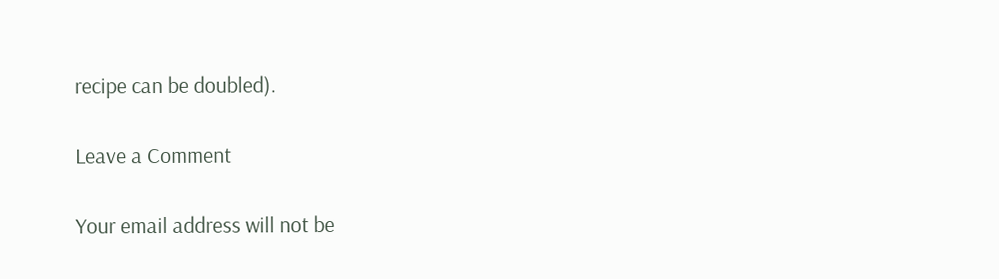recipe can be doubled).

Leave a Comment

Your email address will not be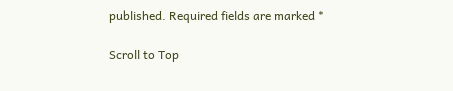published. Required fields are marked *

Scroll to Top